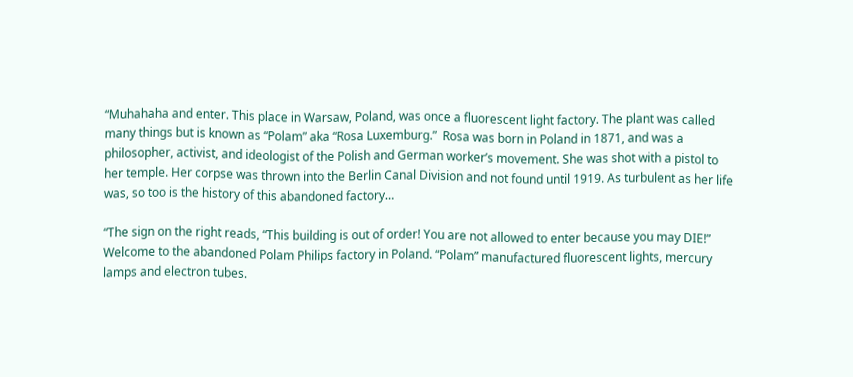“Muhahaha and enter. This place in Warsaw, Poland, was once a fluorescent light factory. The plant was called many things but is known as “Polam” aka “Rosa Luxemburg.”  Rosa was born in Poland in 1871, and was a philosopher, activist, and ideologist of the Polish and German worker’s movement. She was shot with a pistol to her temple. Her corpse was thrown into the Berlin Canal Division and not found until 1919. As turbulent as her life was, so too is the history of this abandoned factory…

“The sign on the right reads, “This building is out of order! You are not allowed to enter because you may DIE!” Welcome to the abandoned Polam Philips factory in Poland. “Polam” manufactured fluorescent lights, mercury lamps and electron tubes.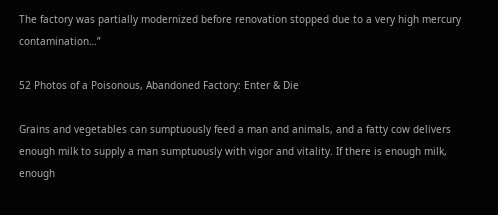The factory was partially modernized before renovation stopped due to a very high mercury contamination…”

52 Photos of a Poisonous, Abandoned Factory: Enter & Die

Grains and vegetables can sumptuously feed a man and animals, and a fatty cow delivers enough milk to supply a man sumptuously with vigor and vitality. If there is enough milk, enough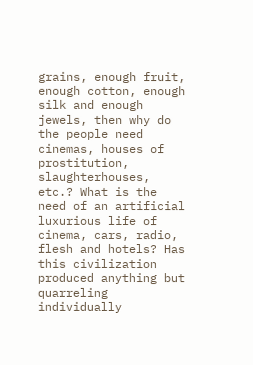grains, enough fruit, enough cotton, enough silk and enough jewels, then why do the people need cinemas, houses of prostitution, slaughterhouses, etc.? What is the need of an artificial luxurious life of cinema, cars, radio, flesh and hotels? Has this civilization produced anything but quarreling individually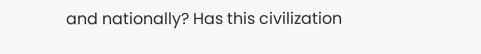and nationally? Has this civilization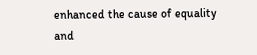enhanced the cause of equality and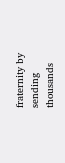fraternity by sending thousands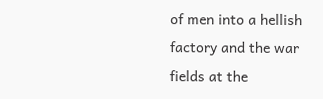of men into a hellish factory and the war fields at the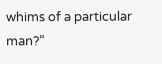whims of a particular man?”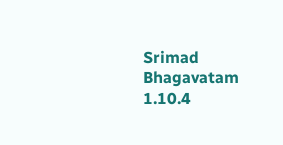Srimad Bhagavatam 1.10.4